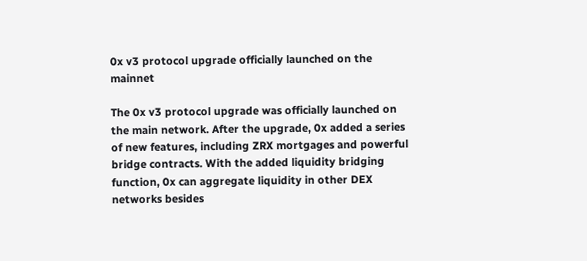0x v3 protocol upgrade officially launched on the mainnet

The 0x v3 protocol upgrade was officially launched on the main network. After the upgrade, 0x added a series of new features, including ZRX mortgages and powerful bridge contracts. With the added liquidity bridging function, 0x can aggregate liquidity in other DEX networks besides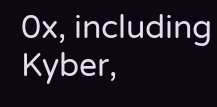0x, including Kyber,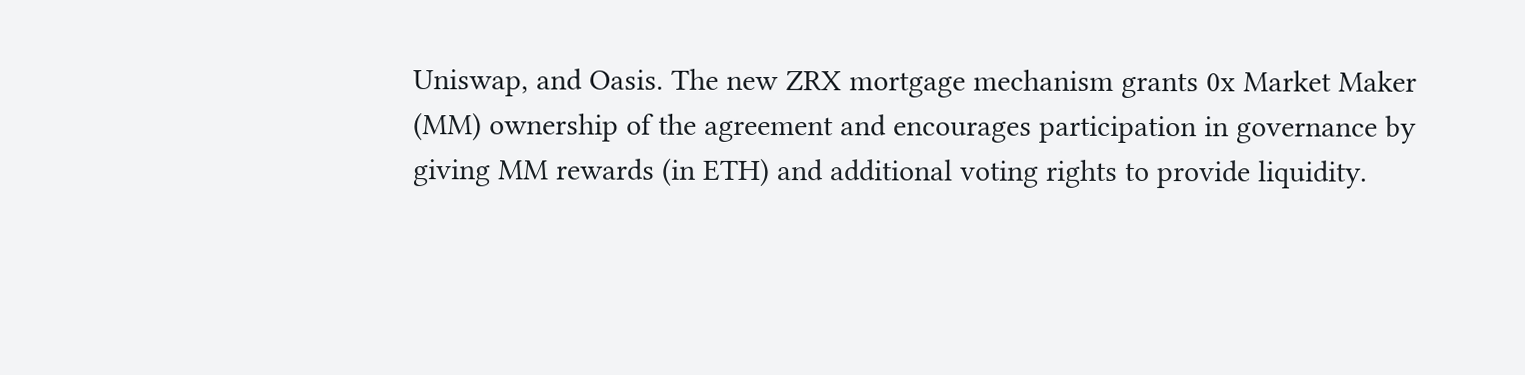Uniswap, and Oasis. The new ZRX mortgage mechanism grants 0x Market Maker (MM) ownership of the agreement and encourages participation in governance by giving MM rewards (in ETH) and additional voting rights to provide liquidity.